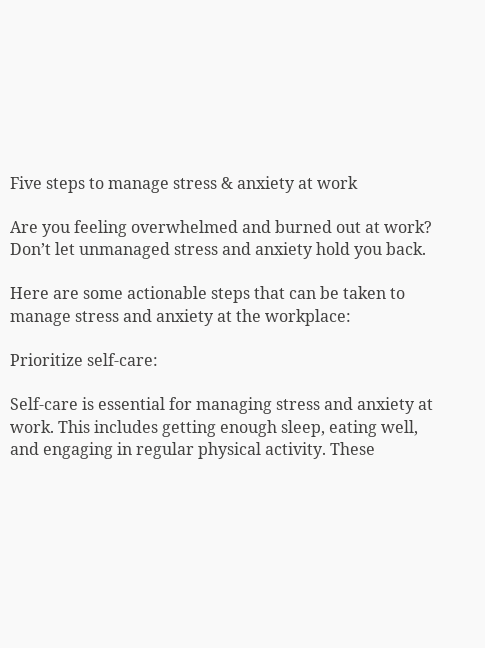Five steps to manage stress & anxiety at work

Are you feeling overwhelmed and burned out at work? Don’t let unmanaged stress and anxiety hold you back.

Here are some actionable steps that can be taken to manage stress and anxiety at the workplace:

Prioritize self-care:

Self-care is essential for managing stress and anxiety at work. This includes getting enough sleep, eating well, and engaging in regular physical activity. These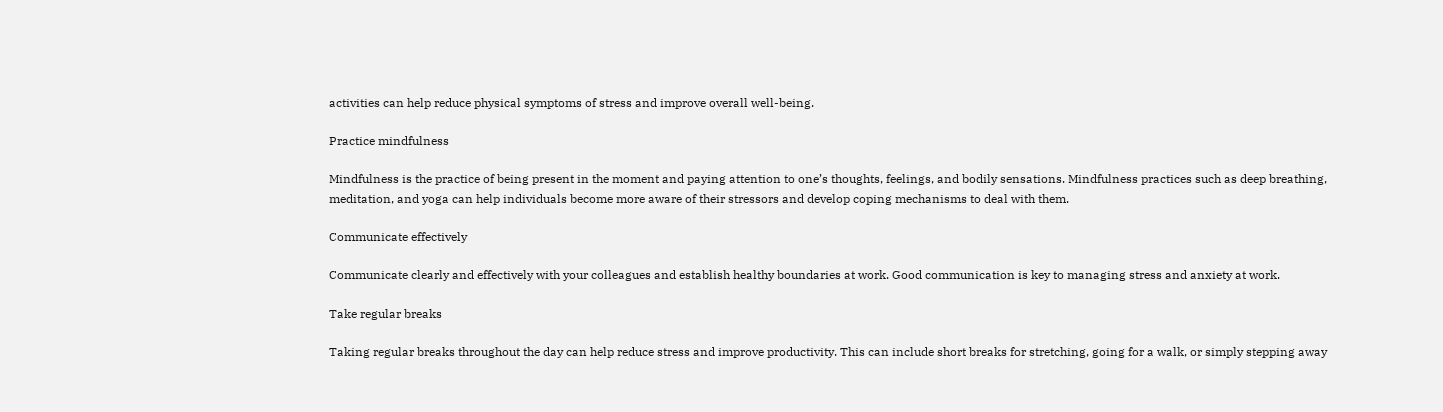activities can help reduce physical symptoms of stress and improve overall well-being.

Practice mindfulness

Mindfulness is the practice of being present in the moment and paying attention to one’s thoughts, feelings, and bodily sensations. Mindfulness practices such as deep breathing, meditation, and yoga can help individuals become more aware of their stressors and develop coping mechanisms to deal with them.

Communicate effectively

Communicate clearly and effectively with your colleagues and establish healthy boundaries at work. Good communication is key to managing stress and anxiety at work.

Take regular breaks

Taking regular breaks throughout the day can help reduce stress and improve productivity. This can include short breaks for stretching, going for a walk, or simply stepping away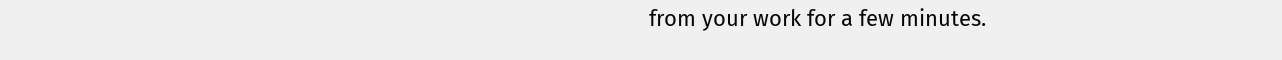from your work for a few minutes.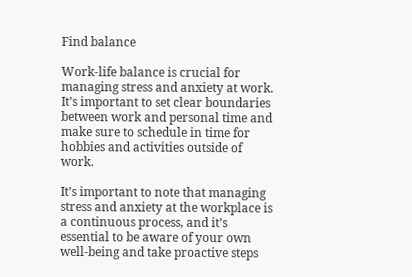Find balance

Work-life balance is crucial for managing stress and anxiety at work. It’s important to set clear boundaries between work and personal time and make sure to schedule in time for hobbies and activities outside of work.

It’s important to note that managing stress and anxiety at the workplace is a continuous process, and it’s essential to be aware of your own well-being and take proactive steps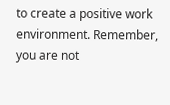to create a positive work environment. Remember, you are not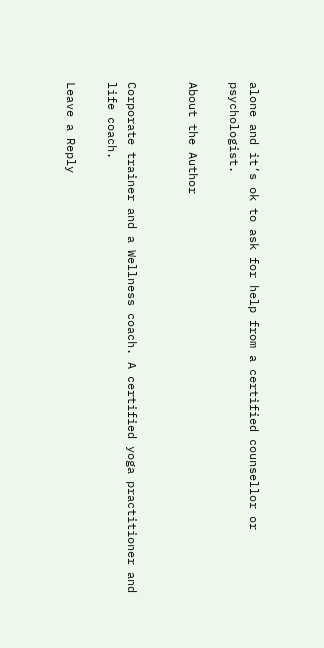alone and it’s ok to ask for help from a certified counsellor or psychologist.

About the Author


Corporate trainer and a Wellness coach. A certified yoga practitioner and life coach.

Leave a Reply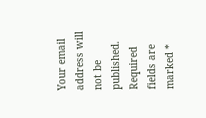Your email address will not be published. Required fields are marked *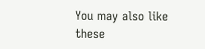You may also like these